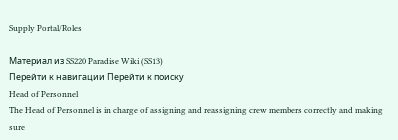Supply Portal/Roles

Материал из SS220 Paradise Wiki (SS13)
Перейти к навигации Перейти к поиску
Head of Personnel
The Head of Personnel is in charge of assigning and reassigning crew members correctly and making sure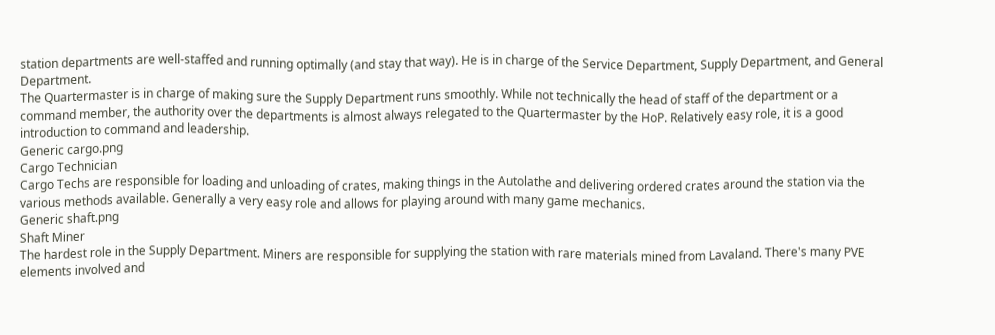station departments are well-staffed and running optimally (and stay that way). He is in charge of the Service Department, Supply Department, and General Department.
The Quartermaster is in charge of making sure the Supply Department runs smoothly. While not technically the head of staff of the department or a command member, the authority over the departments is almost always relegated to the Quartermaster by the HoP. Relatively easy role, it is a good introduction to command and leadership.
Generic cargo.png
Cargo Technician
Cargo Techs are responsible for loading and unloading of crates, making things in the Autolathe and delivering ordered crates around the station via the various methods available. Generally a very easy role and allows for playing around with many game mechanics.
Generic shaft.png
Shaft Miner
The hardest role in the Supply Department. Miners are responsible for supplying the station with rare materials mined from Lavaland. There's many PVE elements involved and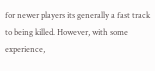for newer players its generally a fast track to being killed. However, with some experience,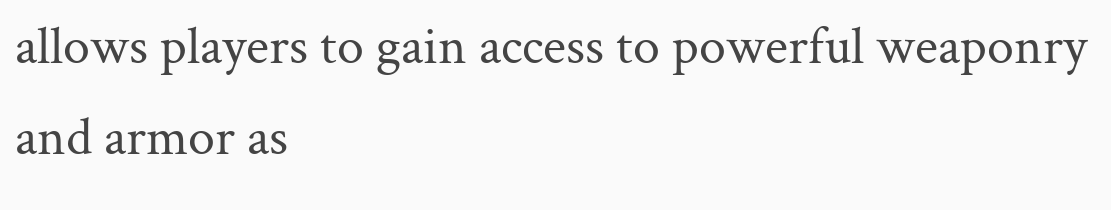allows players to gain access to powerful weaponry and armor as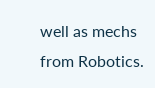well as mechs from Robotics.